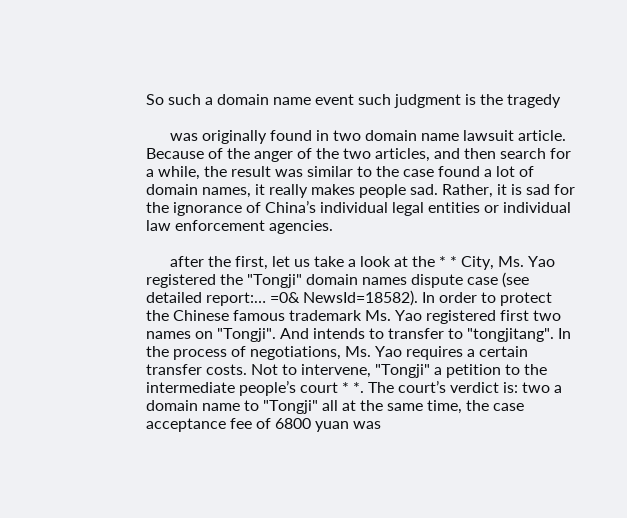So such a domain name event such judgment is the tragedy

      was originally found in two domain name lawsuit article. Because of the anger of the two articles, and then search for a while, the result was similar to the case found a lot of domain names, it really makes people sad. Rather, it is sad for the ignorance of China’s individual legal entities or individual law enforcement agencies.

      after the first, let us take a look at the * * City, Ms. Yao registered the "Tongji" domain names dispute case (see detailed report:… =0& NewsId=18582). In order to protect the Chinese famous trademark Ms. Yao registered first two names on "Tongji". And intends to transfer to "tongjitang". In the process of negotiations, Ms. Yao requires a certain transfer costs. Not to intervene, "Tongji" a petition to the intermediate people’s court * *. The court’s verdict is: two a domain name to "Tongji" all at the same time, the case acceptance fee of 6800 yuan was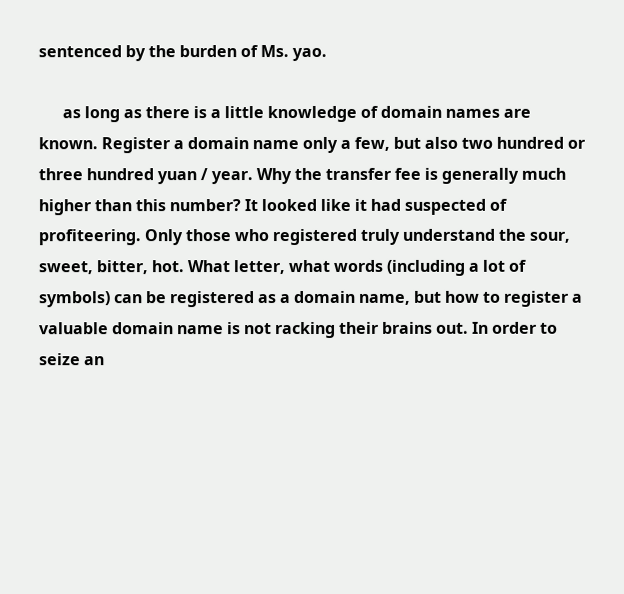sentenced by the burden of Ms. yao.

      as long as there is a little knowledge of domain names are known. Register a domain name only a few, but also two hundred or three hundred yuan / year. Why the transfer fee is generally much higher than this number? It looked like it had suspected of profiteering. Only those who registered truly understand the sour, sweet, bitter, hot. What letter, what words (including a lot of symbols) can be registered as a domain name, but how to register a valuable domain name is not racking their brains out. In order to seize an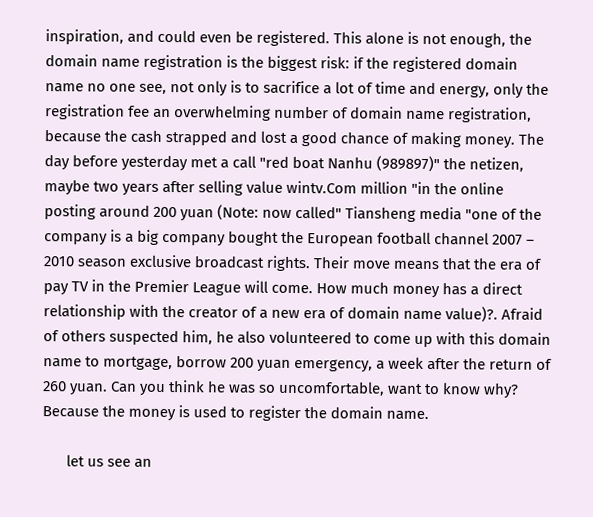inspiration, and could even be registered. This alone is not enough, the domain name registration is the biggest risk: if the registered domain name no one see, not only is to sacrifice a lot of time and energy, only the registration fee an overwhelming number of domain name registration, because the cash strapped and lost a good chance of making money. The day before yesterday met a call "red boat Nanhu (989897)" the netizen, maybe two years after selling value wintv.Com million "in the online posting around 200 yuan (Note: now called" Tiansheng media "one of the company is a big company bought the European football channel 2007 – 2010 season exclusive broadcast rights. Their move means that the era of pay TV in the Premier League will come. How much money has a direct relationship with the creator of a new era of domain name value)?. Afraid of others suspected him, he also volunteered to come up with this domain name to mortgage, borrow 200 yuan emergency, a week after the return of 260 yuan. Can you think he was so uncomfortable, want to know why? Because the money is used to register the domain name.

      let us see an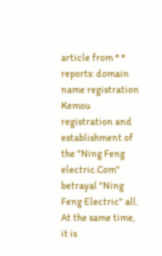article from * * reports: domain name registration Kemou registration and establishment of the "Ning Feng electric.Com" betrayal "Ning Feng Electric" all. At the same time, it is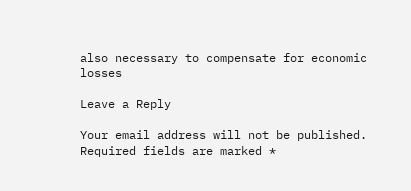also necessary to compensate for economic losses

Leave a Reply

Your email address will not be published. Required fields are marked *